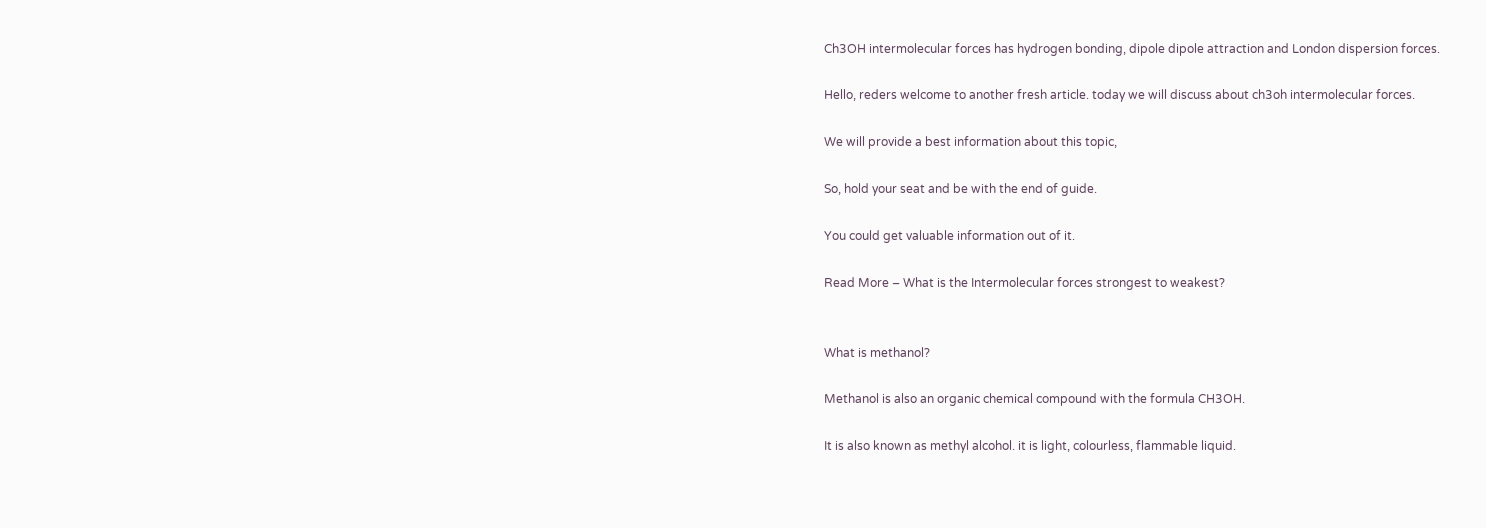Ch3OH intermolecular forces has hydrogen bonding, dipole dipole attraction and London dispersion forces.

Hello, reders welcome to another fresh article. today we will discuss about ch3oh intermolecular forces.

We will provide a best information about this topic,

So, hold your seat and be with the end of guide.

You could get valuable information out of it.

Read More – What is the Intermolecular forces strongest to weakest?


What is methanol?

Methanol is also an organic chemical compound with the formula CH3OH.

It is also known as methyl alcohol. it is light, colourless, flammable liquid.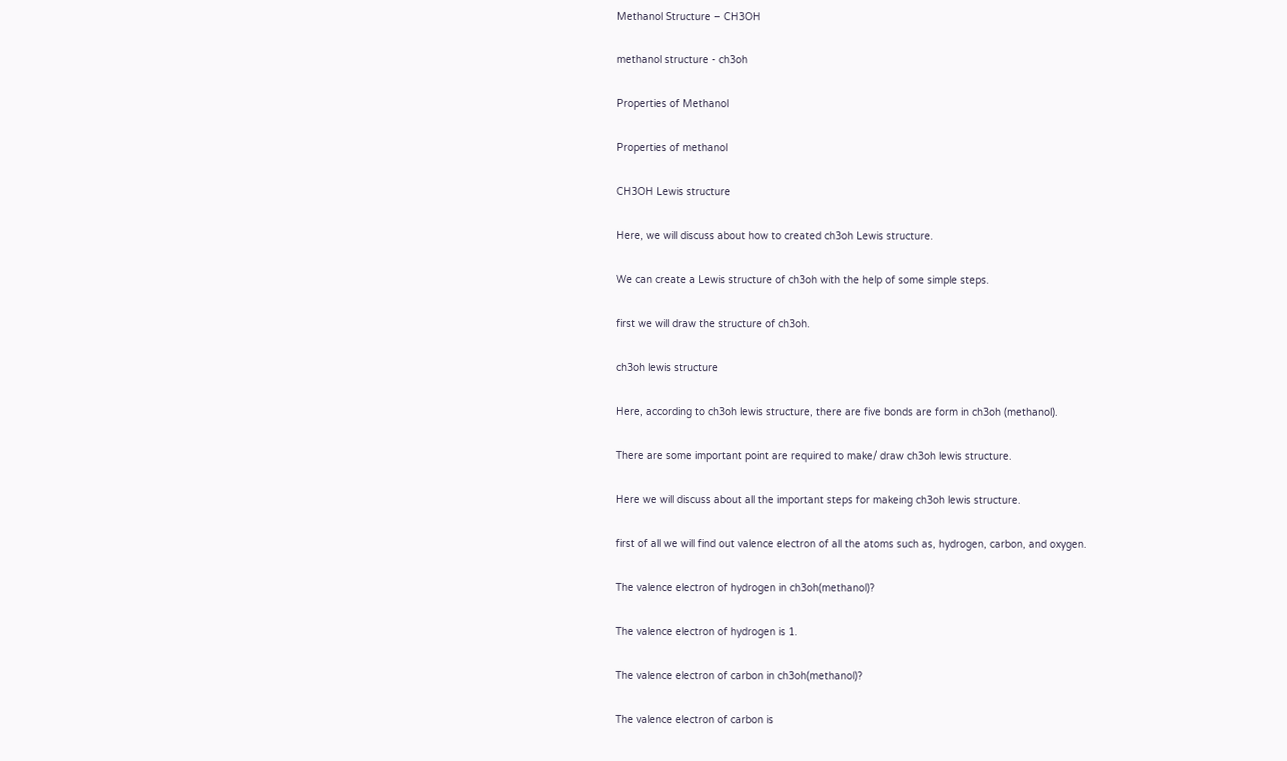Methanol Structure – CH3OH

methanol structure - ch3oh

Properties of Methanol

Properties of methanol

CH3OH Lewis structure

Here, we will discuss about how to created ch3oh Lewis structure.

We can create a Lewis structure of ch3oh with the help of some simple steps.

first we will draw the structure of ch3oh.

ch3oh lewis structure

Here, according to ch3oh lewis structure, there are five bonds are form in ch3oh (methanol).

There are some important point are required to make/ draw ch3oh lewis structure.

Here we will discuss about all the important steps for makeing ch3oh lewis structure.

first of all we will find out valence electron of all the atoms such as, hydrogen, carbon, and oxygen.

The valence electron of hydrogen in ch3oh(methanol)?

The valence electron of hydrogen is 1.

The valence electron of carbon in ch3oh(methanol)?

The valence electron of carbon is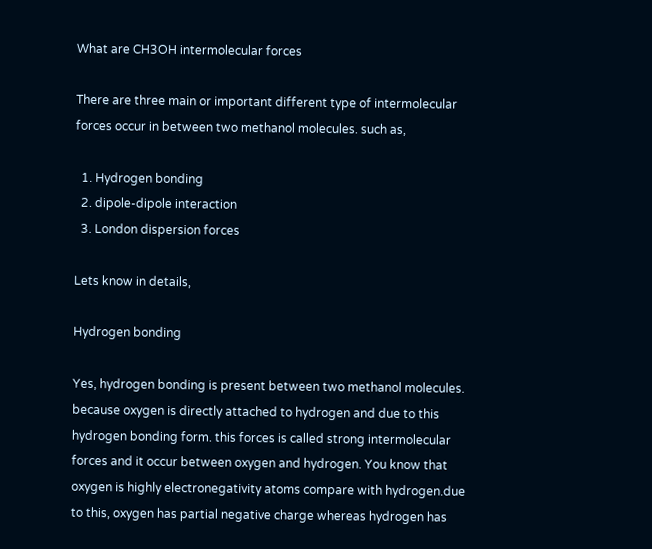What are CH3OH intermolecular forces

There are three main or important different type of intermolecular forces occur in between two methanol molecules. such as,

  1. Hydrogen bonding
  2. dipole-dipole interaction
  3. London dispersion forces

Lets know in details,

Hydrogen bonding

Yes, hydrogen bonding is present between two methanol molecules. because oxygen is directly attached to hydrogen and due to this hydrogen bonding form. this forces is called strong intermolecular forces and it occur between oxygen and hydrogen. You know that oxygen is highly electronegativity atoms compare with hydrogen.due to this, oxygen has partial negative charge whereas hydrogen has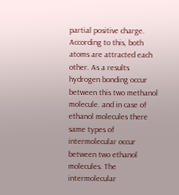partial positive charge. According to this, both atoms are attracted each other. As a results hydrogen bonding occur between this two methanol molecule. and in case of ethanol molecules there same types of intermolecular occur between two ethanol molecules. The intermolecular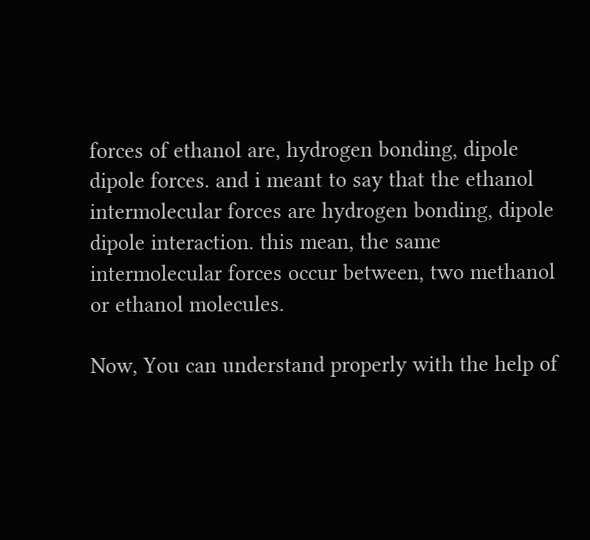forces of ethanol are, hydrogen bonding, dipole dipole forces. and i meant to say that the ethanol intermolecular forces are hydrogen bonding, dipole dipole interaction. this mean, the same intermolecular forces occur between, two methanol or ethanol molecules.

Now, You can understand properly with the help of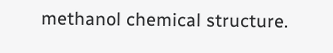methanol chemical structure.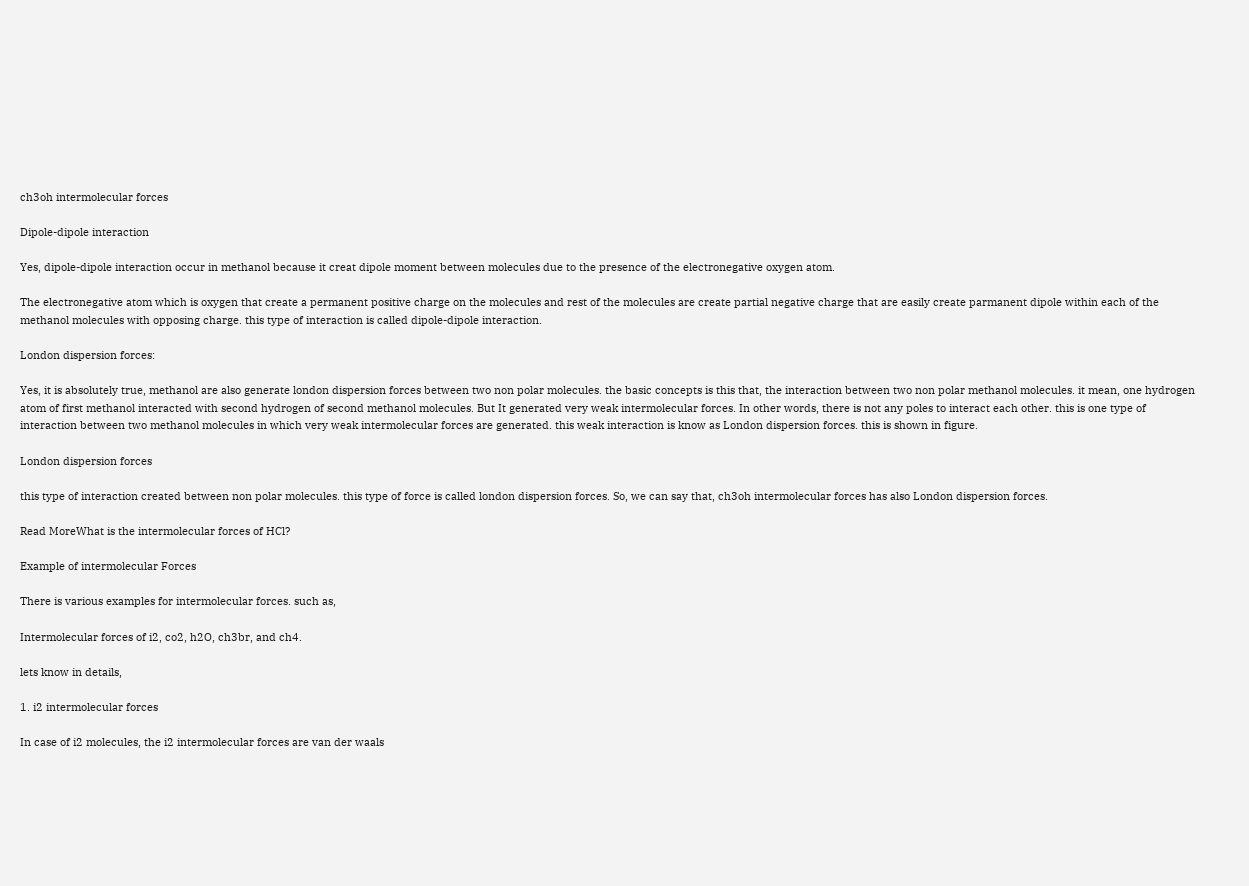ch3oh intermolecular forces

Dipole-dipole interaction

Yes, dipole-dipole interaction occur in methanol because it creat dipole moment between molecules due to the presence of the electronegative oxygen atom.

The electronegative atom which is oxygen that create a permanent positive charge on the molecules and rest of the molecules are create partial negative charge that are easily create parmanent dipole within each of the methanol molecules with opposing charge. this type of interaction is called dipole-dipole interaction.

London dispersion forces:

Yes, it is absolutely true, methanol are also generate london dispersion forces between two non polar molecules. the basic concepts is this that, the interaction between two non polar methanol molecules. it mean, one hydrogen atom of first methanol interacted with second hydrogen of second methanol molecules. But It generated very weak intermolecular forces. In other words, there is not any poles to interact each other. this is one type of interaction between two methanol molecules in which very weak intermolecular forces are generated. this weak interaction is know as London dispersion forces. this is shown in figure.

London dispersion forces

this type of interaction created between non polar molecules. this type of force is called london dispersion forces. So, we can say that, ch3oh intermolecular forces has also London dispersion forces.

Read MoreWhat is the intermolecular forces of HCl?

Example of intermolecular Forces

There is various examples for intermolecular forces. such as,

Intermolecular forces of i2, co2, h2O, ch3br, and ch4.

lets know in details,

1. i2 intermolecular forces

In case of i2 molecules, the i2 intermolecular forces are van der waals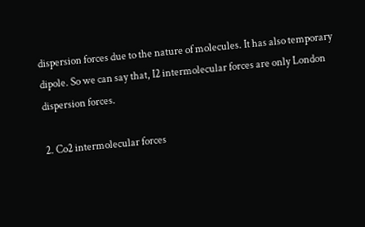dispersion forces due to the nature of molecules. It has also temporary dipole. So we can say that, I2 intermolecular forces are only London dispersion forces.

2. Co2 intermolecular forces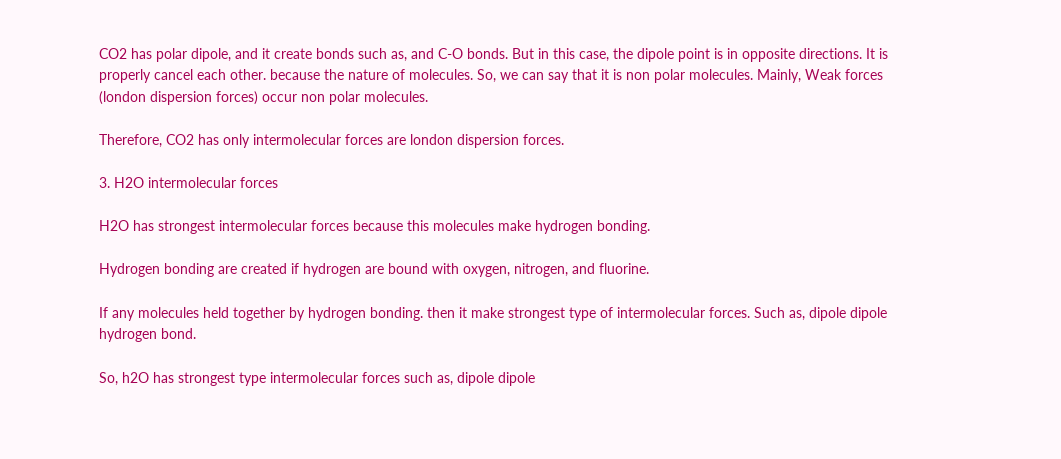CO2 has polar dipole, and it create bonds such as, and C-O bonds. But in this case, the dipole point is in opposite directions. It is properly cancel each other. because the nature of molecules. So, we can say that it is non polar molecules. Mainly, Weak forces (london dispersion forces) occur non polar molecules.

Therefore, CO2 has only intermolecular forces are london dispersion forces.

3. H2O intermolecular forces

H2O has strongest intermolecular forces because this molecules make hydrogen bonding.

Hydrogen bonding are created if hydrogen are bound with oxygen, nitrogen, and fluorine.

If any molecules held together by hydrogen bonding. then it make strongest type of intermolecular forces. Such as, dipole dipole hydrogen bond.

So, h2O has strongest type intermolecular forces such as, dipole dipole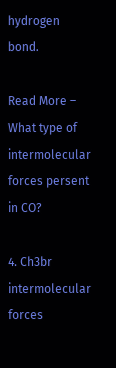hydrogen bond.

Read More – What type of intermolecular forces persent in CO?

4. Ch3br intermolecular forces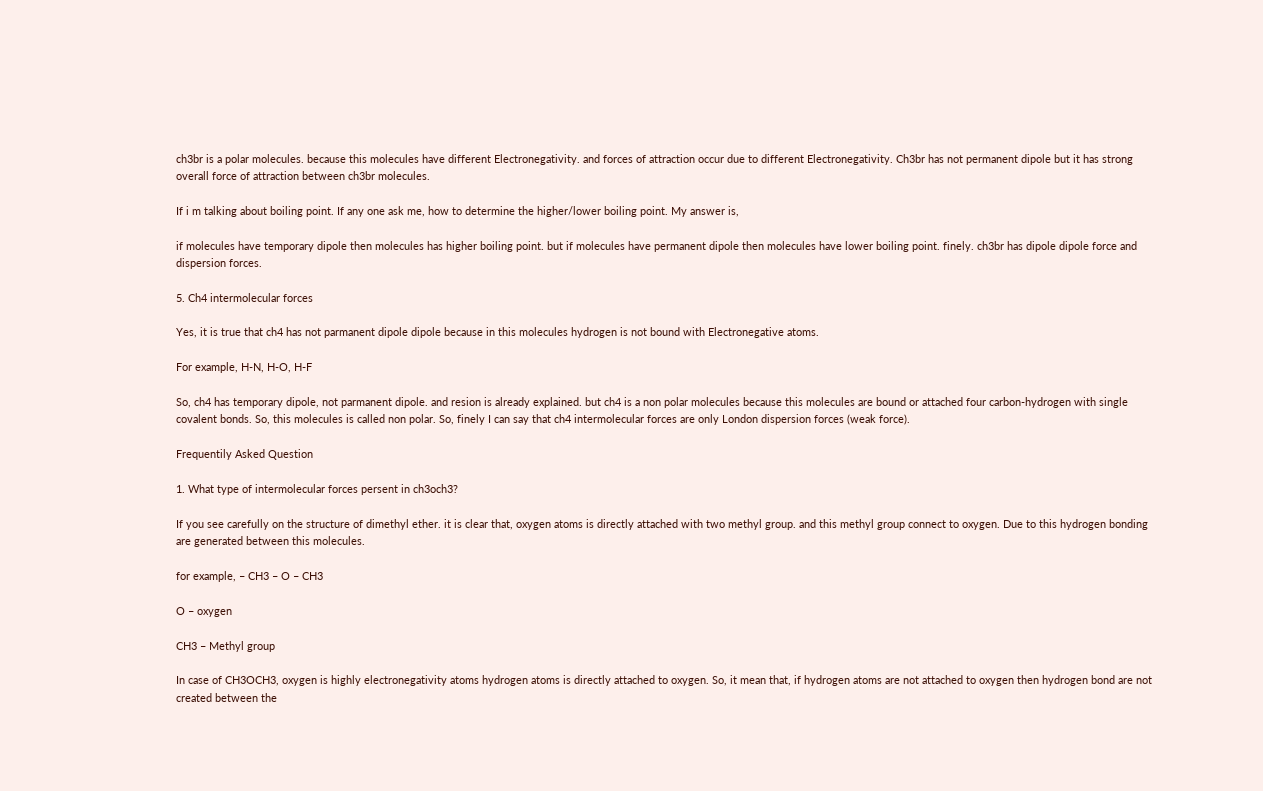ch3br is a polar molecules. because this molecules have different Electronegativity. and forces of attraction occur due to different Electronegativity. Ch3br has not permanent dipole but it has strong overall force of attraction between ch3br molecules.

If i m talking about boiling point. If any one ask me, how to determine the higher/lower boiling point. My answer is,

if molecules have temporary dipole then molecules has higher boiling point. but if molecules have permanent dipole then molecules have lower boiling point. finely. ch3br has dipole dipole force and dispersion forces.

5. Ch4 intermolecular forces

Yes, it is true that ch4 has not parmanent dipole dipole because in this molecules hydrogen is not bound with Electronegative atoms.

For example, H-N, H-O, H-F

So, ch4 has temporary dipole, not parmanent dipole. and resion is already explained. but ch4 is a non polar molecules because this molecules are bound or attached four carbon-hydrogen with single covalent bonds. So, this molecules is called non polar. So, finely I can say that ch4 intermolecular forces are only London dispersion forces (weak force).

Frequentily Asked Question

1. What type of intermolecular forces persent in ch3och3?

If you see carefully on the structure of dimethyl ether. it is clear that, oxygen atoms is directly attached with two methyl group. and this methyl group connect to oxygen. Due to this hydrogen bonding are generated between this molecules.

for example, – CH3 – O – CH3

O – oxygen

CH3 – Methyl group

In case of CH3OCH3, oxygen is highly electronegativity atoms hydrogen atoms is directly attached to oxygen. So, it mean that, if hydrogen atoms are not attached to oxygen then hydrogen bond are not created between the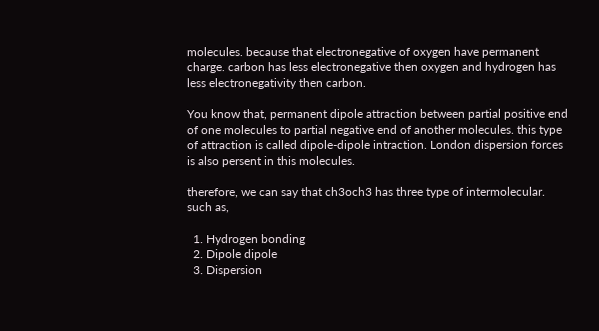molecules. because that electronegative of oxygen have permanent charge. carbon has less electronegative then oxygen and hydrogen has less electronegativity then carbon.

You know that, permanent dipole attraction between partial positive end of one molecules to partial negative end of another molecules. this type of attraction is called dipole-dipole intraction. London dispersion forces is also persent in this molecules.

therefore, we can say that ch3och3 has three type of intermolecular. such as,

  1. Hydrogen bonding
  2. Dipole dipole
  3. Dispersion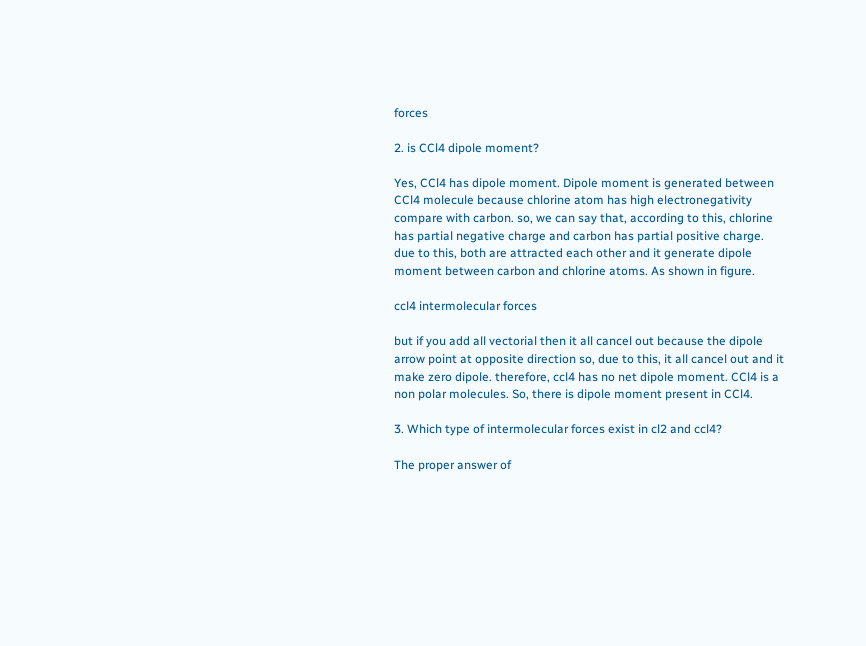forces

2. is CCl4 dipole moment?

Yes, CCl4 has dipole moment. Dipole moment is generated between CCl4 molecule because chlorine atom has high electronegativity compare with carbon. so, we can say that, according to this, chlorine has partial negative charge and carbon has partial positive charge. due to this, both are attracted each other and it generate dipole moment between carbon and chlorine atoms. As shown in figure.

ccl4 intermolecular forces

but if you add all vectorial then it all cancel out because the dipole arrow point at opposite direction so, due to this, it all cancel out and it make zero dipole. therefore, ccl4 has no net dipole moment. CCl4 is a non polar molecules. So, there is dipole moment present in CCl4.

3. Which type of intermolecular forces exist in cl2 and ccl4?

The proper answer of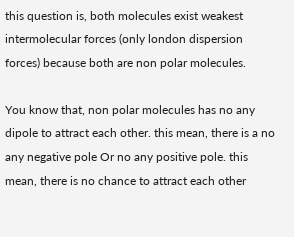this question is, both molecules exist weakest intermolecular forces (only london dispersion forces) because both are non polar molecules.

You know that, non polar molecules has no any dipole to attract each other. this mean, there is a no any negative pole Or no any positive pole. this mean, there is no chance to attract each other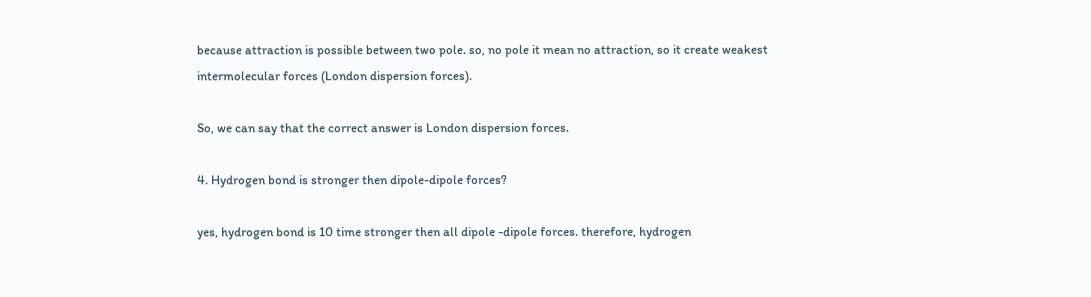because attraction is possible between two pole. so, no pole it mean no attraction, so it create weakest intermolecular forces (London dispersion forces).

So, we can say that the correct answer is London dispersion forces.

4. Hydrogen bond is stronger then dipole-dipole forces?

yes, hydrogen bond is 10 time stronger then all dipole -dipole forces. therefore, hydrogen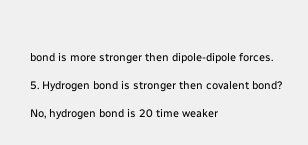bond is more stronger then dipole-dipole forces.

5. Hydrogen bond is stronger then covalent bond?

No, hydrogen bond is 20 time weaker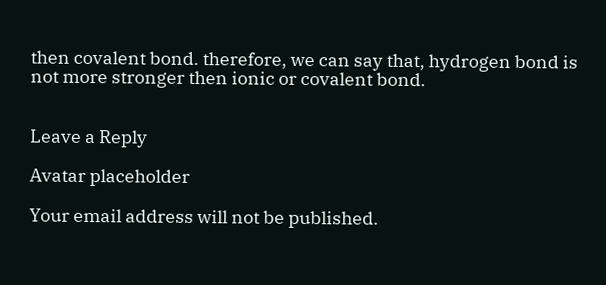then covalent bond. therefore, we can say that, hydrogen bond is not more stronger then ionic or covalent bond.


Leave a Reply

Avatar placeholder

Your email address will not be published.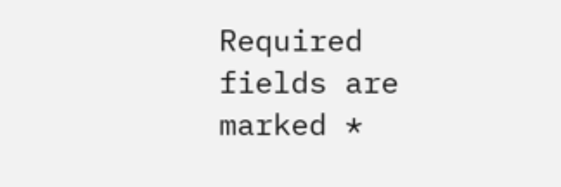Required fields are marked *